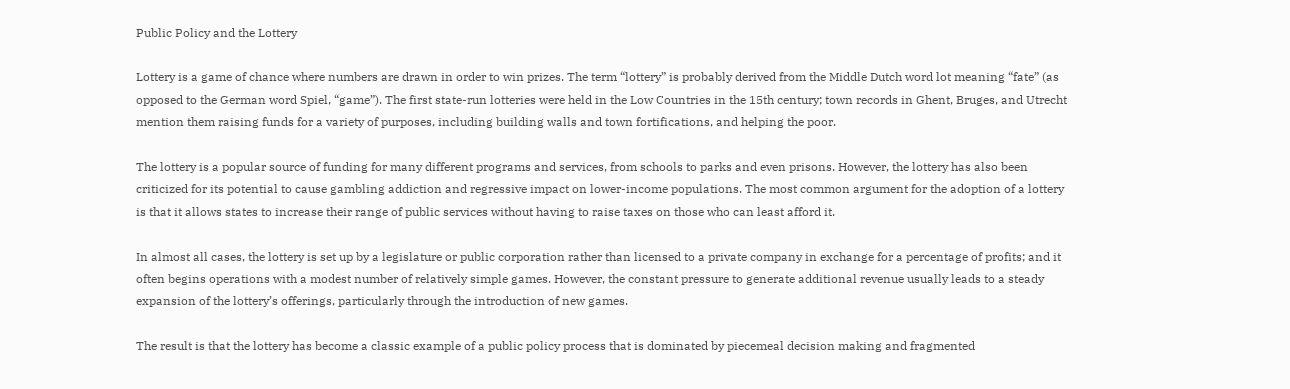Public Policy and the Lottery

Lottery is a game of chance where numbers are drawn in order to win prizes. The term “lottery” is probably derived from the Middle Dutch word lot meaning “fate” (as opposed to the German word Spiel, “game”). The first state-run lotteries were held in the Low Countries in the 15th century; town records in Ghent, Bruges, and Utrecht mention them raising funds for a variety of purposes, including building walls and town fortifications, and helping the poor.

The lottery is a popular source of funding for many different programs and services, from schools to parks and even prisons. However, the lottery has also been criticized for its potential to cause gambling addiction and regressive impact on lower-income populations. The most common argument for the adoption of a lottery is that it allows states to increase their range of public services without having to raise taxes on those who can least afford it.

In almost all cases, the lottery is set up by a legislature or public corporation rather than licensed to a private company in exchange for a percentage of profits; and it often begins operations with a modest number of relatively simple games. However, the constant pressure to generate additional revenue usually leads to a steady expansion of the lottery’s offerings, particularly through the introduction of new games.

The result is that the lottery has become a classic example of a public policy process that is dominated by piecemeal decision making and fragmented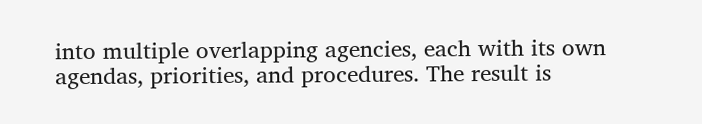into multiple overlapping agencies, each with its own agendas, priorities, and procedures. The result is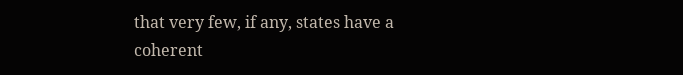that very few, if any, states have a coherent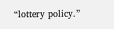“lottery policy.”